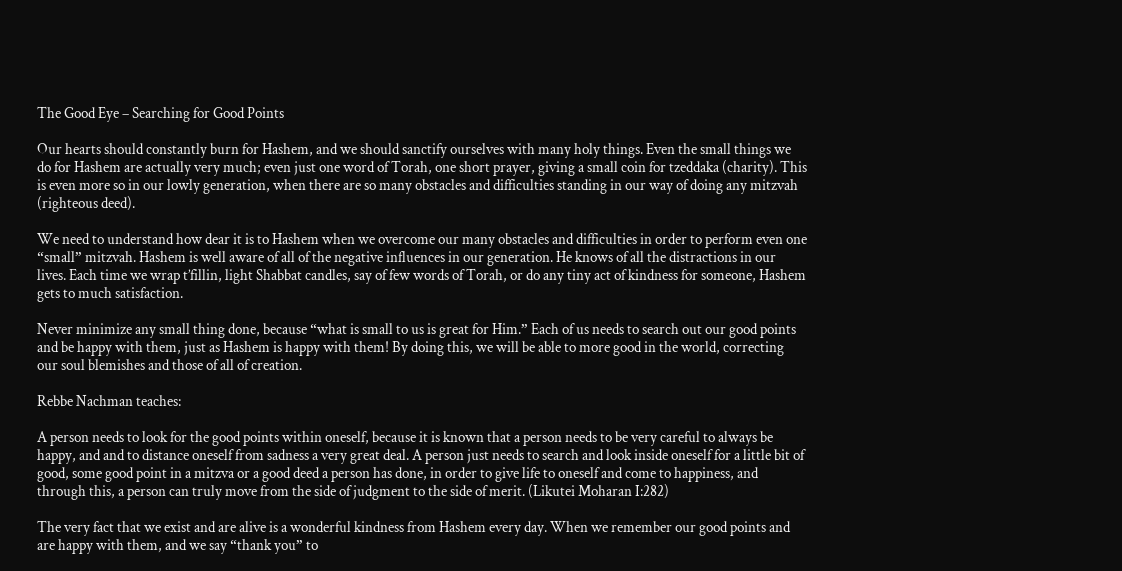The Good Eye – Searching for Good Points

Our hearts should constantly burn for Hashem, and we should sanctify ourselves with many holy things. Even the small things we do for Hashem are actually very much; even just one word of Torah, one short prayer, giving a small coin for tzeddaka (charity). This is even more so in our lowly generation, when there are so many obstacles and difficulties standing in our way of doing any mitzvah (righteous deed).

We need to understand how dear it is to Hashem when we overcome our many obstacles and difficulties in order to perform even one “small” mitzvah. Hashem is well aware of all of the negative influences in our generation. He knows of all the distractions in our lives. Each time we wrap t’fillin, light Shabbat candles, say of few words of Torah, or do any tiny act of kindness for someone, Hashem gets to much satisfaction.

Never minimize any small thing done, because “what is small to us is great for Him.” Each of us needs to search out our good points and be happy with them, just as Hashem is happy with them! By doing this, we will be able to more good in the world, correcting our soul blemishes and those of all of creation.

Rebbe Nachman teaches:

A person needs to look for the good points within oneself, because it is known that a person needs to be very careful to always be happy, and and to distance oneself from sadness a very great deal. A person just needs to search and look inside oneself for a little bit of good, some good point in a mitzva or a good deed a person has done, in order to give life to oneself and come to happiness, and through this, a person can truly move from the side of judgment to the side of merit. (Likutei Moharan I:282)

The very fact that we exist and are alive is a wonderful kindness from Hashem every day. When we remember our good points and are happy with them, and we say “thank you” to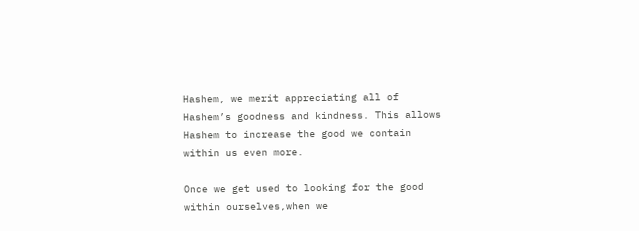Hashem, we merit appreciating all of Hashem’s goodness and kindness. This allows Hashem to increase the good we contain within us even more.

Once we get used to looking for the good within ourselves,when we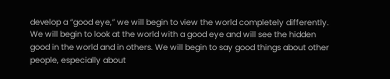develop a “good eye,” we will begin to view the world completely differently. We will begin to look at the world with a good eye and will see the hidden good in the world and in others. We will begin to say good things about other people, especially about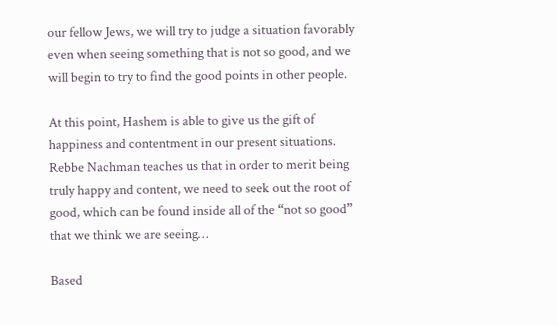our fellow Jews, we will try to judge a situation favorably even when seeing something that is not so good, and we will begin to try to find the good points in other people.

At this point, Hashem is able to give us the gift of happiness and contentment in our present situations. Rebbe Nachman teaches us that in order to merit being truly happy and content, we need to seek out the root of good, which can be found inside all of the “not so good” that we think we are seeing…

Based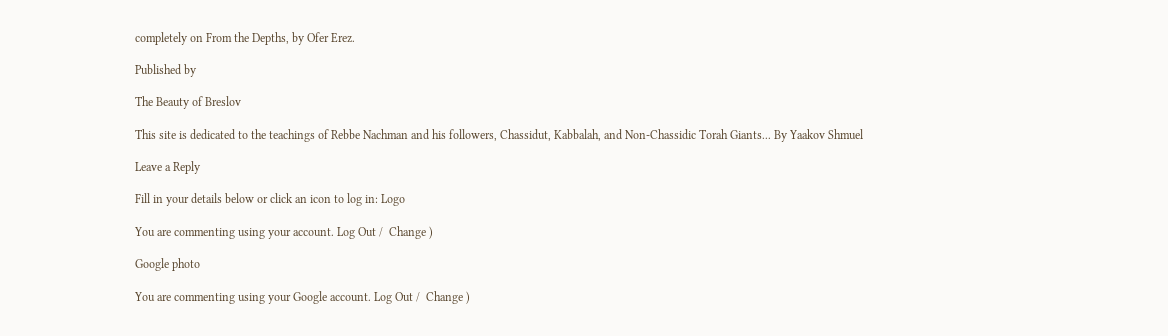completely on From the Depths, by Ofer Erez.

Published by

The Beauty of Breslov

This site is dedicated to the teachings of Rebbe Nachman and his followers, Chassidut, Kabbalah, and Non-Chassidic Torah Giants... By Yaakov Shmuel

Leave a Reply

Fill in your details below or click an icon to log in: Logo

You are commenting using your account. Log Out /  Change )

Google photo

You are commenting using your Google account. Log Out /  Change )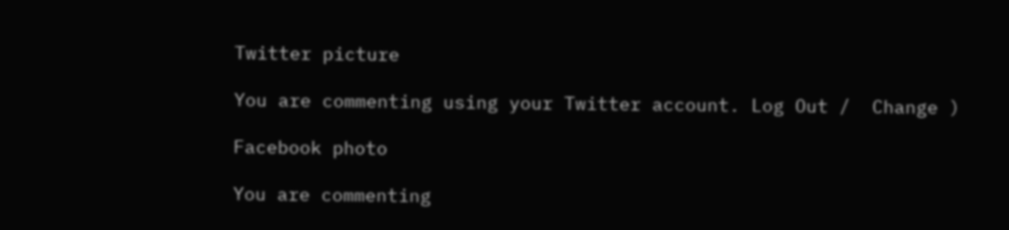Twitter picture

You are commenting using your Twitter account. Log Out /  Change )

Facebook photo

You are commenting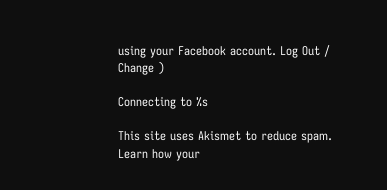using your Facebook account. Log Out /  Change )

Connecting to %s

This site uses Akismet to reduce spam. Learn how your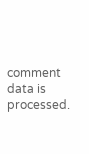comment data is processed.